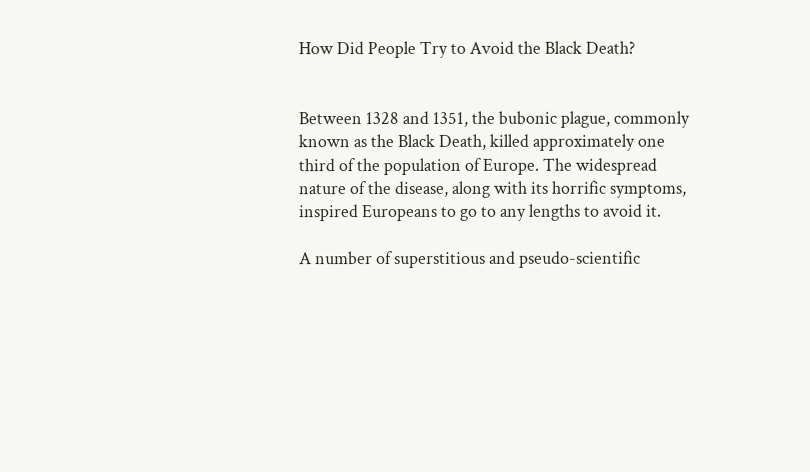How Did People Try to Avoid the Black Death?


Between 1328 and 1351, the bubonic plague, commonly known as the Black Death, killed approximately one third of the population of Europe. The widespread nature of the disease, along with its horrific symptoms, inspired Europeans to go to any lengths to avoid it.

A number of superstitious and pseudo-scientific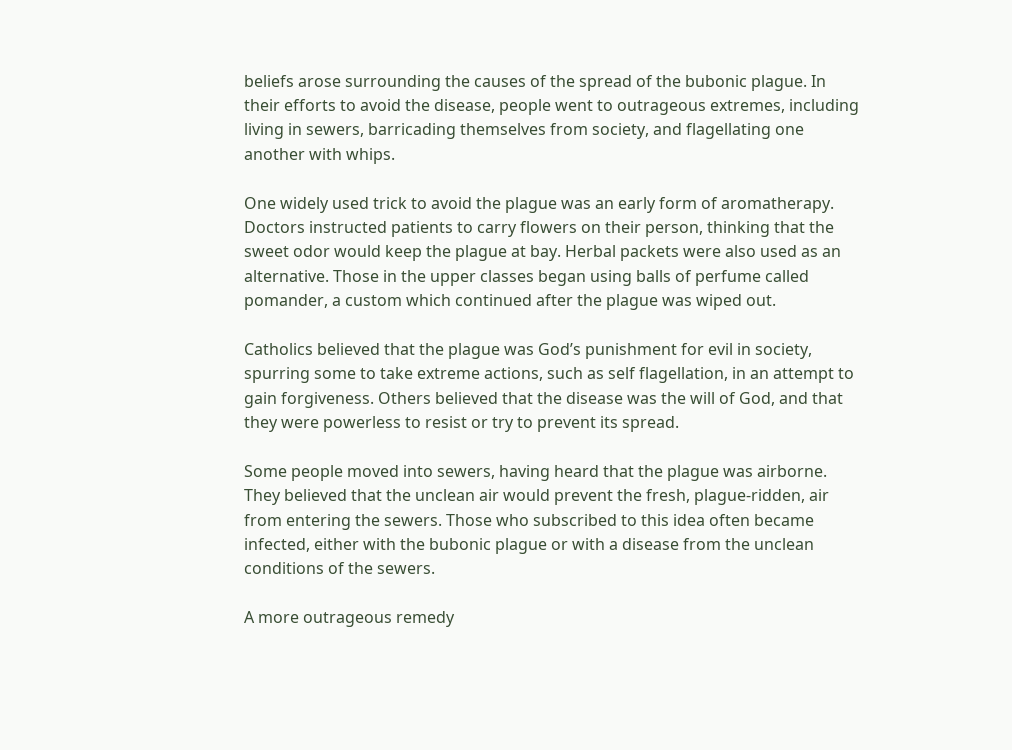beliefs arose surrounding the causes of the spread of the bubonic plague. In their efforts to avoid the disease, people went to outrageous extremes, including living in sewers, barricading themselves from society, and flagellating one another with whips.

One widely used trick to avoid the plague was an early form of aromatherapy. Doctors instructed patients to carry flowers on their person, thinking that the sweet odor would keep the plague at bay. Herbal packets were also used as an alternative. Those in the upper classes began using balls of perfume called pomander, a custom which continued after the plague was wiped out.

Catholics believed that the plague was God’s punishment for evil in society, spurring some to take extreme actions, such as self flagellation, in an attempt to gain forgiveness. Others believed that the disease was the will of God, and that they were powerless to resist or try to prevent its spread.

Some people moved into sewers, having heard that the plague was airborne. They believed that the unclean air would prevent the fresh, plague-ridden, air from entering the sewers. Those who subscribed to this idea often became infected, either with the bubonic plague or with a disease from the unclean conditions of the sewers.

A more outrageous remedy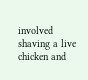involved shaving a live chicken and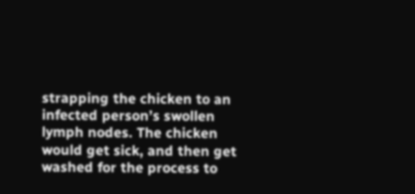strapping the chicken to an infected person’s swollen lymph nodes. The chicken would get sick, and then get washed for the process to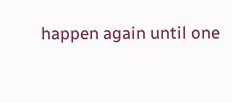happen again until one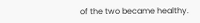of the two became healthy.